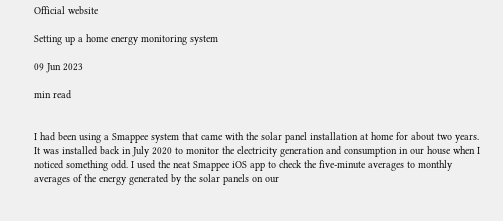Official website

Setting up a home energy monitoring system

09 Jun 2023

min read


I had been using a Smappee system that came with the solar panel installation at home for about two years. It was installed back in July 2020 to monitor the electricity generation and consumption in our house when I noticed something odd. I used the neat Smappee iOS app to check the five-minute averages to monthly averages of the energy generated by the solar panels on our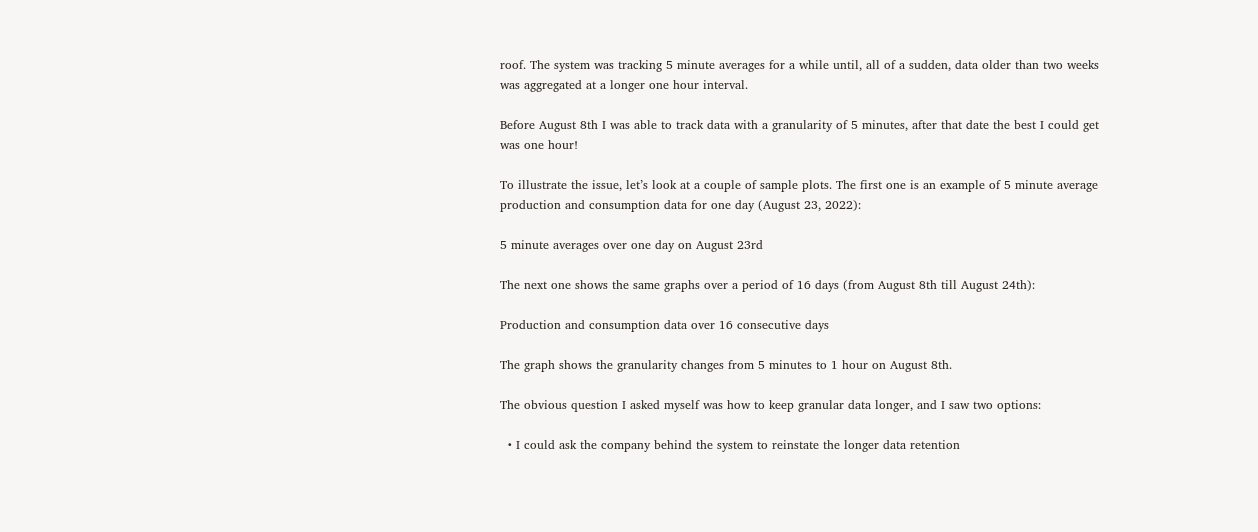roof. The system was tracking 5 minute averages for a while until, all of a sudden, data older than two weeks was aggregated at a longer one hour interval.

Before August 8th I was able to track data with a granularity of 5 minutes, after that date the best I could get was one hour!

To illustrate the issue, let’s look at a couple of sample plots. The first one is an example of 5 minute average production and consumption data for one day (August 23, 2022):

5 minute averages over one day on August 23rd

The next one shows the same graphs over a period of 16 days (from August 8th till August 24th):

Production and consumption data over 16 consecutive days

The graph shows the granularity changes from 5 minutes to 1 hour on August 8th.

The obvious question I asked myself was how to keep granular data longer, and I saw two options:

  • I could ask the company behind the system to reinstate the longer data retention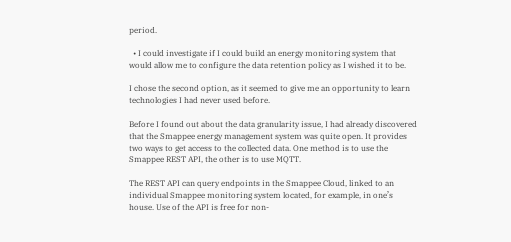period.

  • I could investigate if I could build an energy monitoring system that would allow me to configure the data retention policy as I wished it to be.

I chose the second option, as it seemed to give me an opportunity to learn technologies I had never used before.

Before I found out about the data granularity issue, I had already discovered that the Smappee energy management system was quite open. It provides two ways to get access to the collected data. One method is to use the Smappee REST API, the other is to use MQTT.

The REST API can query endpoints in the Smappee Cloud, linked to an individual Smappee monitoring system located, for example, in one’s house. Use of the API is free for non-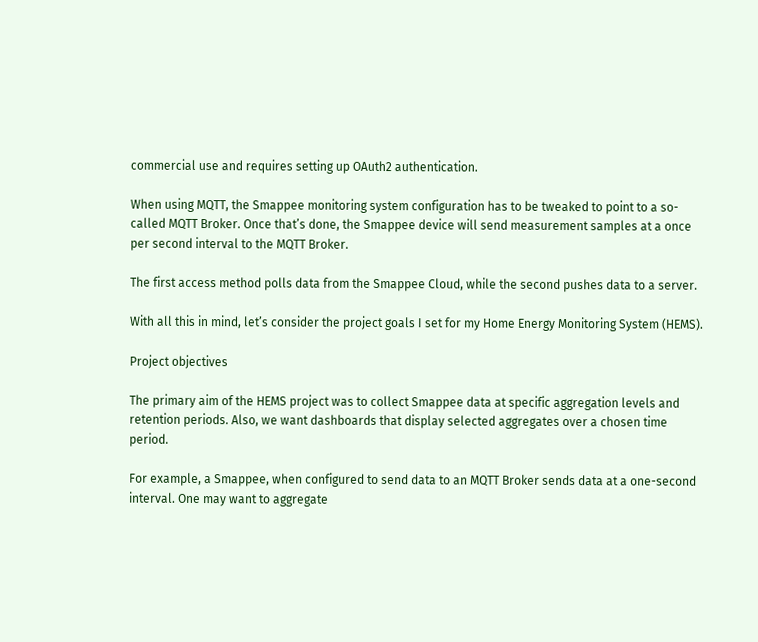commercial use and requires setting up OAuth2 authentication.

When using MQTT, the Smappee monitoring system configuration has to be tweaked to point to a so-called MQTT Broker. Once that’s done, the Smappee device will send measurement samples at a once per second interval to the MQTT Broker.

The first access method polls data from the Smappee Cloud, while the second pushes data to a server.

With all this in mind, let’s consider the project goals I set for my Home Energy Monitoring System (HEMS).

Project objectives

The primary aim of the HEMS project was to collect Smappee data at specific aggregation levels and retention periods. Also, we want dashboards that display selected aggregates over a chosen time period.

For example, a Smappee, when configured to send data to an MQTT Broker sends data at a one-second interval. One may want to aggregate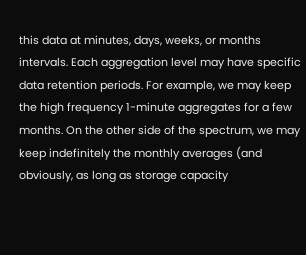this data at minutes, days, weeks, or months intervals. Each aggregation level may have specific data retention periods. For example, we may keep the high frequency 1-minute aggregates for a few months. On the other side of the spectrum, we may keep indefinitely the monthly averages (and obviously, as long as storage capacity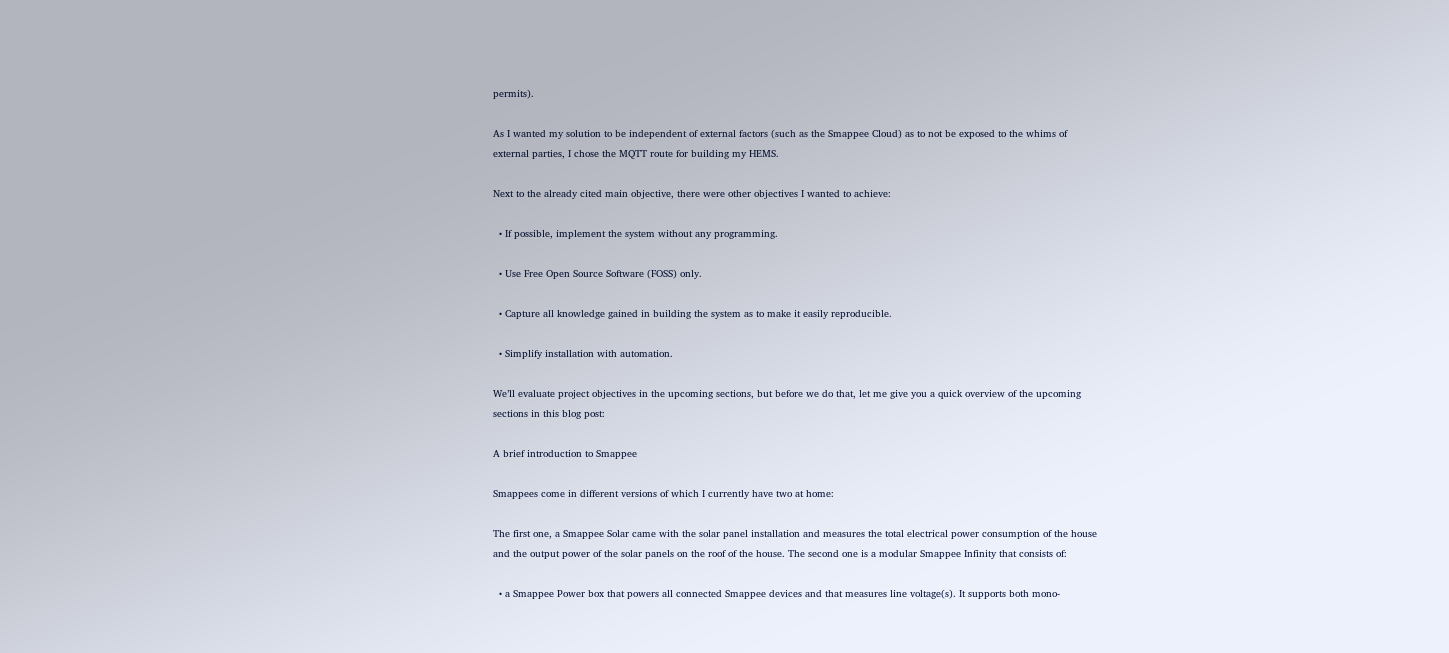permits).

As I wanted my solution to be independent of external factors (such as the Smappee Cloud) as to not be exposed to the whims of external parties, I chose the MQTT route for building my HEMS.

Next to the already cited main objective, there were other objectives I wanted to achieve:

  • If possible, implement the system without any programming.

  • Use Free Open Source Software (FOSS) only.

  • Capture all knowledge gained in building the system as to make it easily reproducible.

  • Simplify installation with automation.

We’ll evaluate project objectives in the upcoming sections, but before we do that, let me give you a quick overview of the upcoming sections in this blog post:

A brief introduction to Smappee

Smappees come in different versions of which I currently have two at home:

The first one, a Smappee Solar came with the solar panel installation and measures the total electrical power consumption of the house and the output power of the solar panels on the roof of the house. The second one is a modular Smappee Infinity that consists of:

  • a Smappee Power box that powers all connected Smappee devices and that measures line voltage(s). It supports both mono-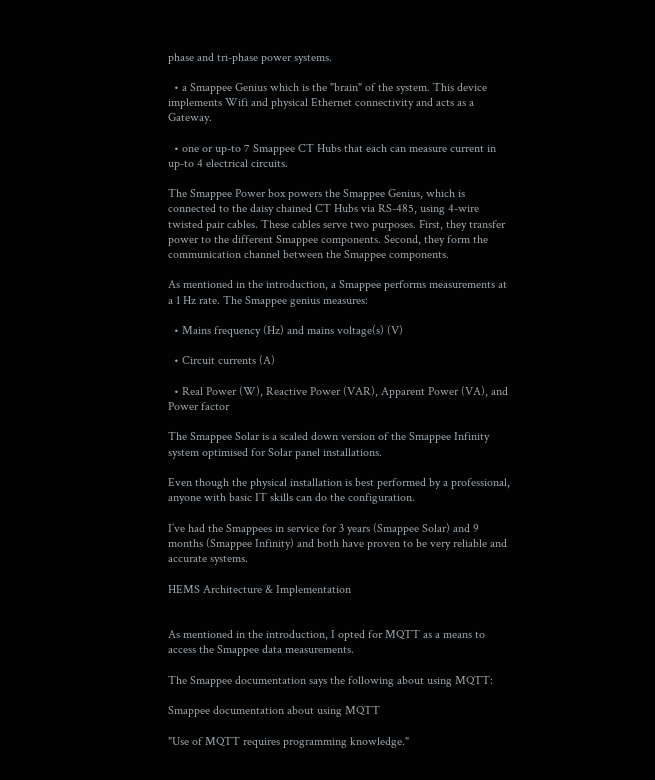phase and tri-phase power systems.

  • a Smappee Genius which is the "brain" of the system. This device implements Wifi and physical Ethernet connectivity and acts as a Gateway.

  • one or up-to 7 Smappee CT Hubs that each can measure current in up-to 4 electrical circuits.

The Smappee Power box powers the Smappee Genius, which is connected to the daisy chained CT Hubs via RS-485, using 4-wire twisted pair cables. These cables serve two purposes. First, they transfer power to the different Smappee components. Second, they form the communication channel between the Smappee components.

As mentioned in the introduction, a Smappee performs measurements at a 1 Hz rate. The Smappee genius measures:

  • Mains frequency (Hz) and mains voltage(s) (V)

  • Circuit currents (A)

  • Real Power (W), Reactive Power (VAR), Apparent Power (VA), and Power factor

The Smappee Solar is a scaled down version of the Smappee Infinity system optimised for Solar panel installations.

Even though the physical installation is best performed by a professional, anyone with basic IT skills can do the configuration.

I’ve had the Smappees in service for 3 years (Smappee Solar) and 9 months (Smappee Infinity) and both have proven to be very reliable and accurate systems.

HEMS Architecture & Implementation


As mentioned in the introduction, I opted for MQTT as a means to access the Smappee data measurements.

The Smappee documentation says the following about using MQTT:

Smappee documentation about using MQTT

"Use of MQTT requires programming knowledge."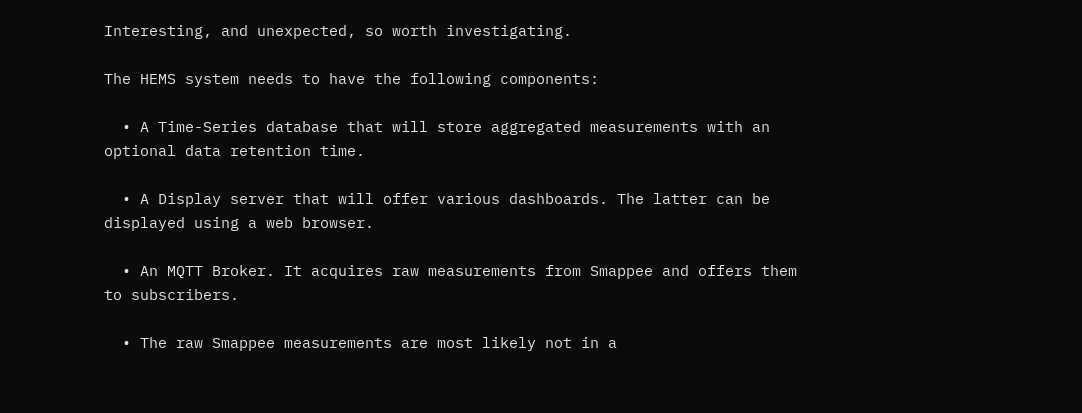Interesting, and unexpected, so worth investigating.

The HEMS system needs to have the following components:

  • A Time-Series database that will store aggregated measurements with an optional data retention time.

  • A Display server that will offer various dashboards. The latter can be displayed using a web browser.

  • An MQTT Broker. It acquires raw measurements from Smappee and offers them to subscribers.

  • The raw Smappee measurements are most likely not in a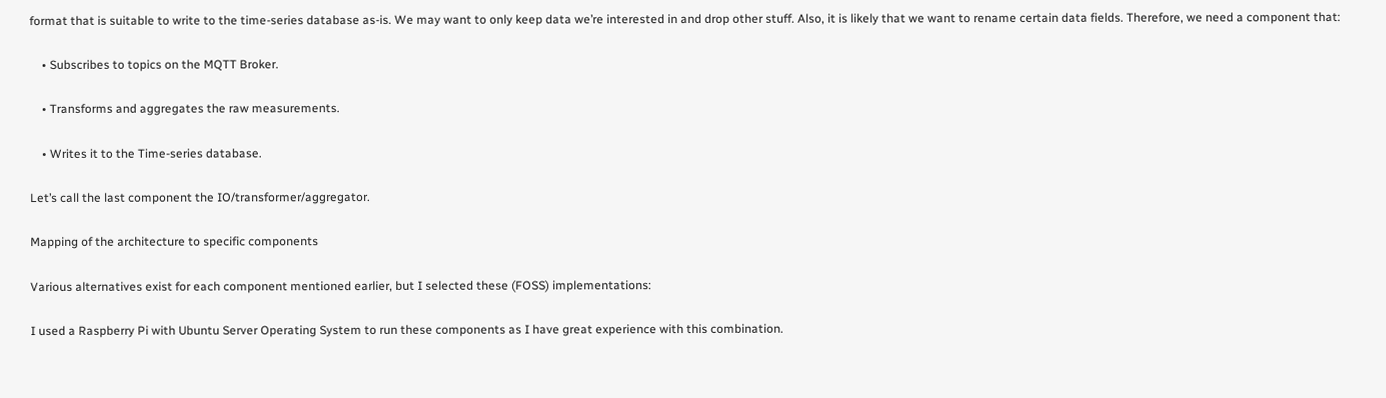format that is suitable to write to the time-series database as-is. We may want to only keep data we’re interested in and drop other stuff. Also, it is likely that we want to rename certain data fields. Therefore, we need a component that:

    • Subscribes to topics on the MQTT Broker.

    • Transforms and aggregates the raw measurements.

    • Writes it to the Time-series database.

Let’s call the last component the IO/transformer/aggregator.

Mapping of the architecture to specific components

Various alternatives exist for each component mentioned earlier, but I selected these (FOSS) implementations:

I used a Raspberry Pi with Ubuntu Server Operating System to run these components as I have great experience with this combination.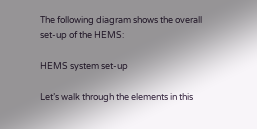The following diagram shows the overall set-up of the HEMS:

HEMS system set-up

Let’s walk through the elements in this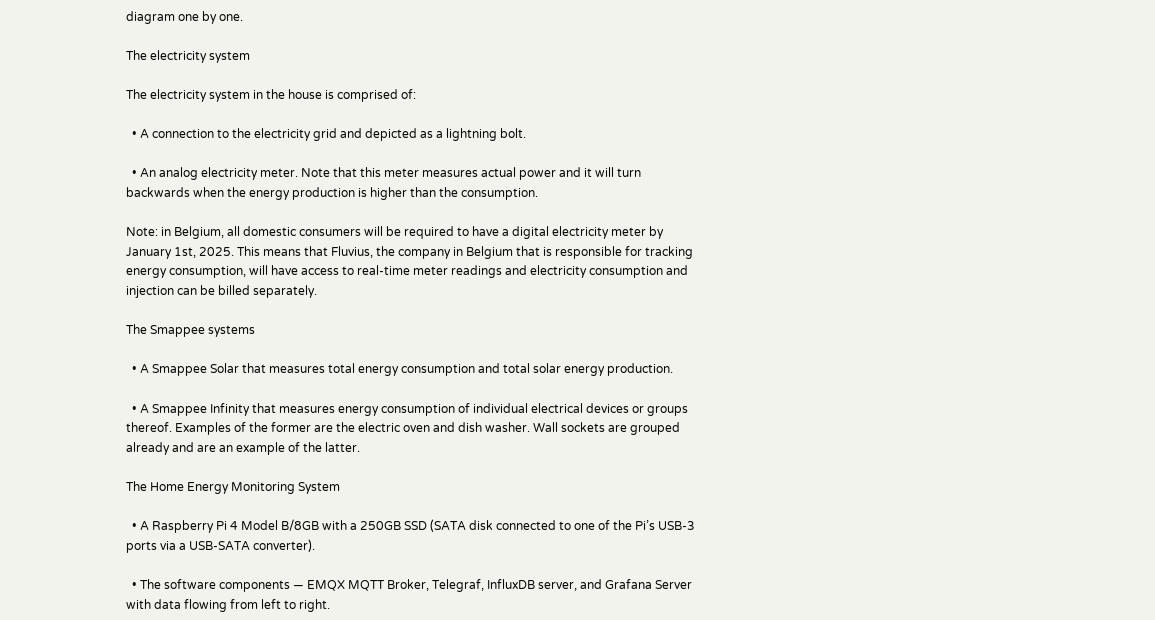diagram one by one.

The electricity system

The electricity system in the house is comprised of:

  • A connection to the electricity grid and depicted as a lightning bolt.

  • An analog electricity meter. Note that this meter measures actual power and it will turn backwards when the energy production is higher than the consumption.

Note: in Belgium, all domestic consumers will be required to have a digital electricity meter by January 1st, 2025. This means that Fluvius, the company in Belgium that is responsible for tracking energy consumption, will have access to real-time meter readings and electricity consumption and injection can be billed separately.

The Smappee systems

  • A Smappee Solar that measures total energy consumption and total solar energy production.

  • A Smappee Infinity that measures energy consumption of individual electrical devices or groups thereof. Examples of the former are the electric oven and dish washer. Wall sockets are grouped already and are an example of the latter.

The Home Energy Monitoring System

  • A Raspberry Pi 4 Model B/8GB with a 250GB SSD (SATA disk connected to one of the Pi’s USB-3 ports via a USB-SATA converter).

  • The software components — EMQX MQTT Broker, Telegraf, InfluxDB server, and Grafana Server with data flowing from left to right.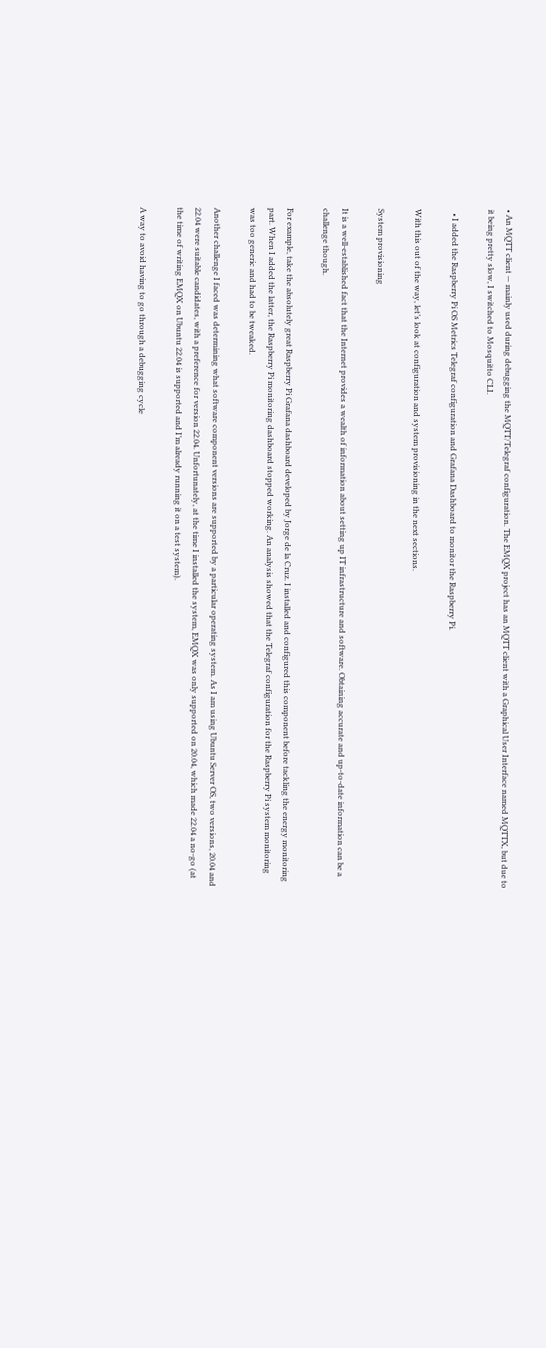• An MQTT client — mainly used during debugging the MQTT/Telegraf configuration. The EMQX project has an MQTT client with a Graphical User Interface named MQTTX, but due to it being pretty slow, I switched to Mosquitto CLI.

  • I added the Raspberry Pi OS Metrics Telegraf configuration and Grafana Dashboard to monitor the Raspberry Pi.

With this out of the way, let’s look at configuration and system provisioning in the next sections.

System provisioning

It is a well-established fact that the Internet provides a wealth of information about setting up IT infrastructure and software. Obtaining accurate and up-to-date information can be a challenge though.

For example, take the absolutely great Raspberry Pi Grafana dashboard developed by Jorge de la Cruz. I installed and configured this component before tackling the energy monitoring part. When I added the latter, the Raspberry Pi monitoring dashboard stopped working. An analysis showed that the Telegraf configuration for the Raspberry Pi system monitoring was too generic and had to be tweaked.

Another challenge I faced was determining what software component versions are supported by a particular operating system. As I am using Ubuntu Server OS, two versions, 20.04 and 22.04 were suitable candidates, with a preference for version 22.04. Unfortunately, at the time I installed the system, EMQX was only supported on 20.04, which made 22.04 a no-go (at the time of writing EMQX on Ubuntu 22.04 is supported and I’m already running it on a test system).

A way to avoid having to go through a debugging cycle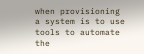when provisioning a system is to use tools to automate the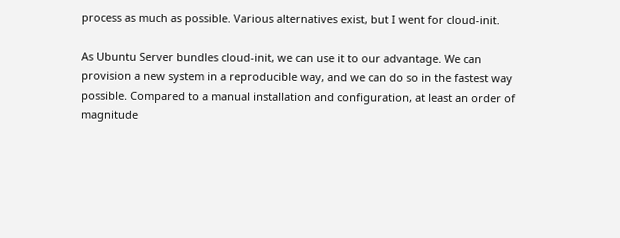process as much as possible. Various alternatives exist, but I went for cloud-init.

As Ubuntu Server bundles cloud-init, we can use it to our advantage. We can provision a new system in a reproducible way, and we can do so in the fastest way possible. Compared to a manual installation and configuration, at least an order of magnitude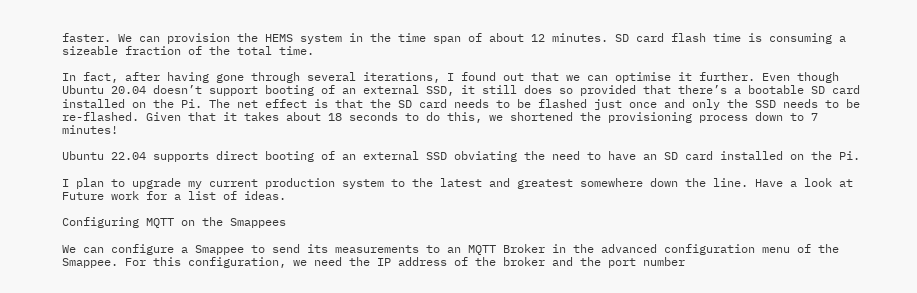faster. We can provision the HEMS system in the time span of about 12 minutes. SD card flash time is consuming a sizeable fraction of the total time.

In fact, after having gone through several iterations, I found out that we can optimise it further. Even though Ubuntu 20.04 doesn’t support booting of an external SSD, it still does so provided that there’s a bootable SD card installed on the Pi. The net effect is that the SD card needs to be flashed just once and only the SSD needs to be re-flashed. Given that it takes about 18 seconds to do this, we shortened the provisioning process down to 7 minutes!

Ubuntu 22.04 supports direct booting of an external SSD obviating the need to have an SD card installed on the Pi.

I plan to upgrade my current production system to the latest and greatest somewhere down the line. Have a look at Future work for a list of ideas.

Configuring MQTT on the Smappees

We can configure a Smappee to send its measurements to an MQTT Broker in the advanced configuration menu of the Smappee. For this configuration, we need the IP address of the broker and the port number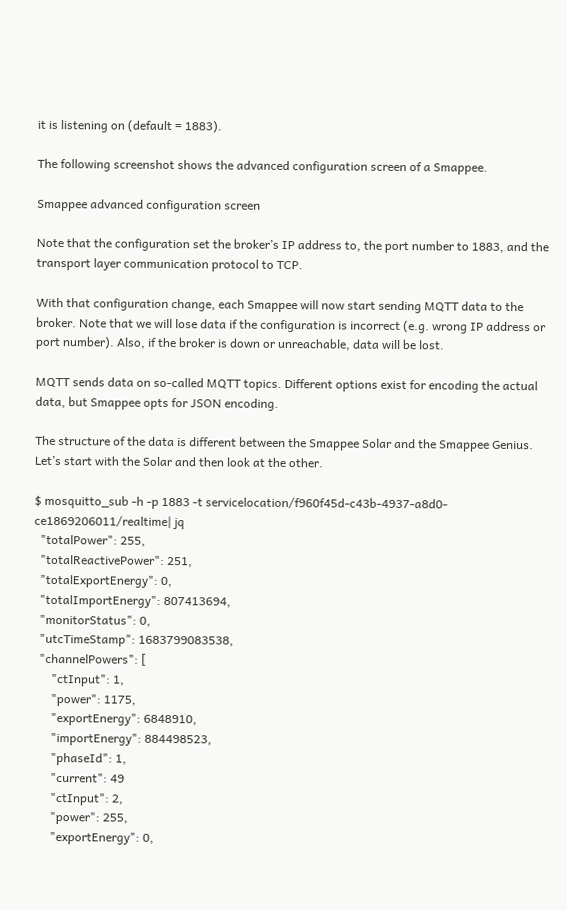it is listening on (default = 1883).

The following screenshot shows the advanced configuration screen of a Smappee.

Smappee advanced configuration screen

Note that the configuration set the broker’s IP address to, the port number to 1883, and the transport layer communication protocol to TCP.

With that configuration change, each Smappee will now start sending MQTT data to the broker. Note that we will lose data if the configuration is incorrect (e.g. wrong IP address or port number). Also, if the broker is down or unreachable, data will be lost.

MQTT sends data on so-called MQTT topics. Different options exist for encoding the actual data, but Smappee opts for JSON encoding.

The structure of the data is different between the Smappee Solar and the Smappee Genius. Let’s start with the Solar and then look at the other.

$ mosquitto_sub -h -p 1883 -t servicelocation/f960f45d-c43b-4937-a8d0-ce1869206011/realtime| jq
  "totalPower": 255,
  "totalReactivePower": 251,
  "totalExportEnergy": 0,
  "totalImportEnergy": 807413694,
  "monitorStatus": 0,
  "utcTimeStamp": 1683799083538,
  "channelPowers": [
      "ctInput": 1,
      "power": 1175,
      "exportEnergy": 6848910,
      "importEnergy": 884498523,
      "phaseId": 1,
      "current": 49
      "ctInput": 2,
      "power": 255,
      "exportEnergy": 0,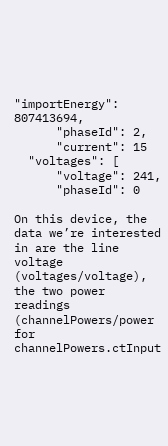"importEnergy": 807413694,
      "phaseId": 2,
      "current": 15
  "voltages": [
      "voltage": 241,
      "phaseId": 0

On this device, the data we’re interested in are the line voltage (voltages/voltage), the two power readings (channelPowers/power for channelPowers.ctInput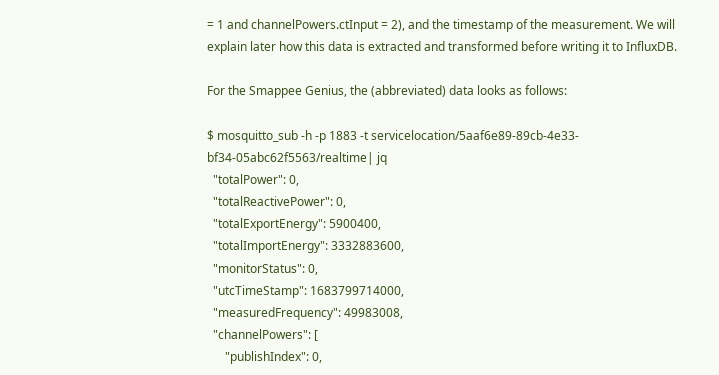= 1 and channelPowers.ctInput = 2), and the timestamp of the measurement. We will explain later how this data is extracted and transformed before writing it to InfluxDB.

For the Smappee Genius, the (abbreviated) data looks as follows:

$ mosquitto_sub -h -p 1883 -t servicelocation/5aaf6e89-89cb-4e33-bf34-05abc62f5563/realtime| jq
  "totalPower": 0,
  "totalReactivePower": 0,
  "totalExportEnergy": 5900400,
  "totalImportEnergy": 3332883600,
  "monitorStatus": 0,
  "utcTimeStamp": 1683799714000,
  "measuredFrequency": 49983008,
  "channelPowers": [
      "publishIndex": 0,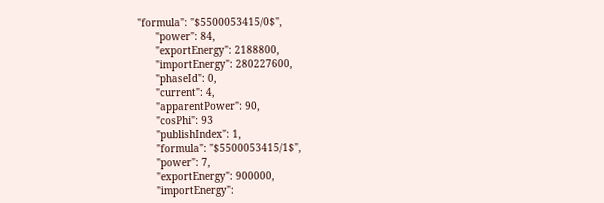"formula": "$5500053415/0$",
      "power": 84,
      "exportEnergy": 2188800,
      "importEnergy": 280227600,
      "phaseId": 0,
      "current": 4,
      "apparentPower": 90,
      "cosPhi": 93
      "publishIndex": 1,
      "formula": "$5500053415/1$",
      "power": 7,
      "exportEnergy": 900000,
      "importEnergy":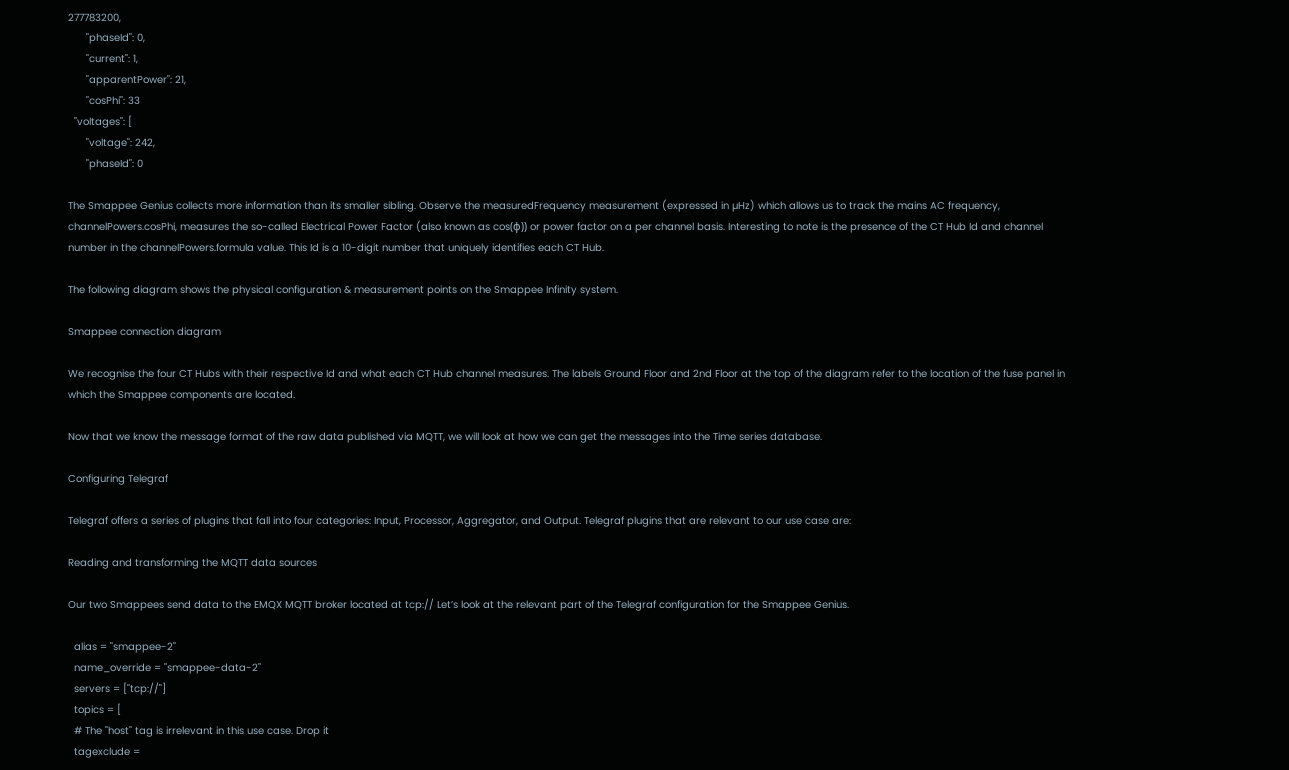277783200,
      "phaseId": 0,
      "current": 1,
      "apparentPower": 21,
      "cosPhi": 33
  "voltages": [
      "voltage": 242,
      "phaseId": 0

The Smappee Genius collects more information than its smaller sibling. Observe the measuredFrequency measurement (expressed in µHz) which allows us to track the mains AC frequency, channelPowers.cosPhi, measures the so-called Electrical Power Factor (also known as cos(φ)) or power factor on a per channel basis. Interesting to note is the presence of the CT Hub Id and channel number in the channelPowers.formula value. This Id is a 10-digit number that uniquely identifies each CT Hub.

The following diagram shows the physical configuration & measurement points on the Smappee Infinity system.

Smappee connection diagram

We recognise the four CT Hubs with their respective Id and what each CT Hub channel measures. The labels Ground Floor and 2nd Floor at the top of the diagram refer to the location of the fuse panel in which the Smappee components are located.

Now that we know the message format of the raw data published via MQTT, we will look at how we can get the messages into the Time series database.

Configuring Telegraf

Telegraf offers a series of plugins that fall into four categories: Input, Processor, Aggregator, and Output. Telegraf plugins that are relevant to our use case are:

Reading and transforming the MQTT data sources

Our two Smappees send data to the EMQX MQTT broker located at tcp:// Let’s look at the relevant part of the Telegraf configuration for the Smappee Genius.

  alias = "smappee-2"
  name_override = "smappee-data-2"
  servers = ["tcp://"]
  topics = [
  # The "host" tag is irrelevant in this use case. Drop it
  tagexclude =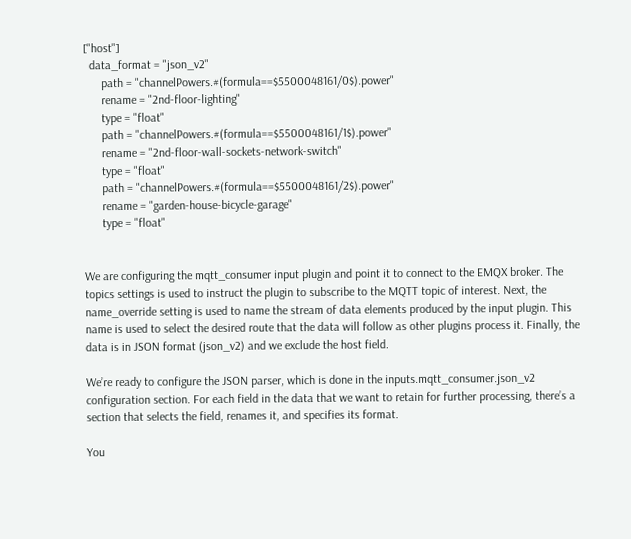["host"]
  data_format = "json_v2"
      path = "channelPowers.#(formula==$5500048161/0$).power"
      rename = "2nd-floor-lighting"
      type = "float"
      path = "channelPowers.#(formula==$5500048161/1$).power"
      rename = "2nd-floor-wall-sockets-network-switch"
      type = "float"
      path = "channelPowers.#(formula==$5500048161/2$).power"
      rename = "garden-house-bicycle-garage"
      type = "float"


We are configuring the mqtt_consumer input plugin and point it to connect to the EMQX broker. The topics settings is used to instruct the plugin to subscribe to the MQTT topic of interest. Next, the name_override setting is used to name the stream of data elements produced by the input plugin. This name is used to select the desired route that the data will follow as other plugins process it. Finally, the data is in JSON format (json_v2) and we exclude the host field.

We’re ready to configure the JSON parser, which is done in the inputs.mqtt_consumer.json_v2 configuration section. For each field in the data that we want to retain for further processing, there’s a section that selects the field, renames it, and specifies its format.

You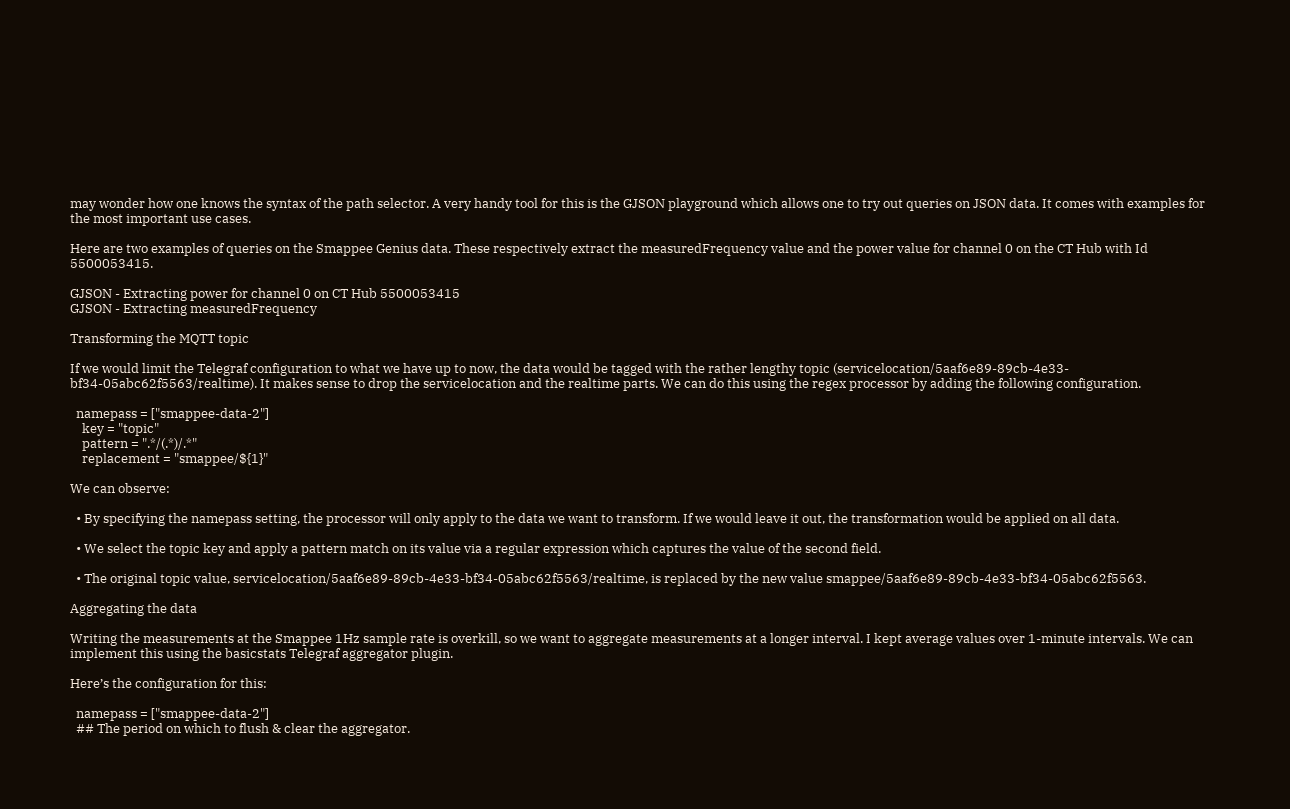may wonder how one knows the syntax of the path selector. A very handy tool for this is the GJSON playground which allows one to try out queries on JSON data. It comes with examples for the most important use cases.

Here are two examples of queries on the Smappee Genius data. These respectively extract the measuredFrequency value and the power value for channel 0 on the CT Hub with Id 5500053415.

GJSON - Extracting power for channel 0 on CT Hub 5500053415
GJSON - Extracting measuredFrequency

Transforming the MQTT topic

If we would limit the Telegraf configuration to what we have up to now, the data would be tagged with the rather lengthy topic (servicelocation/5aaf6e89-89cb-4e33-bf34-05abc62f5563/realtime). It makes sense to drop the servicelocation and the realtime parts. We can do this using the regex processor by adding the following configuration.

  namepass = ["smappee-data-2"]
    key = "topic"
    pattern = ".*/(.*)/.*"
    replacement = "smappee/${1}"

We can observe:

  • By specifying the namepass setting, the processor will only apply to the data we want to transform. If we would leave it out, the transformation would be applied on all data.

  • We select the topic key and apply a pattern match on its value via a regular expression which captures the value of the second field.

  • The original topic value, servicelocation/5aaf6e89-89cb-4e33-bf34-05abc62f5563/realtime, is replaced by the new value smappee/5aaf6e89-89cb-4e33-bf34-05abc62f5563.

Aggregating the data

Writing the measurements at the Smappee 1Hz sample rate is overkill, so we want to aggregate measurements at a longer interval. I kept average values over 1-minute intervals. We can implement this using the basicstats Telegraf aggregator plugin.

Here’s the configuration for this:

  namepass = ["smappee-data-2"]
  ## The period on which to flush & clear the aggregator.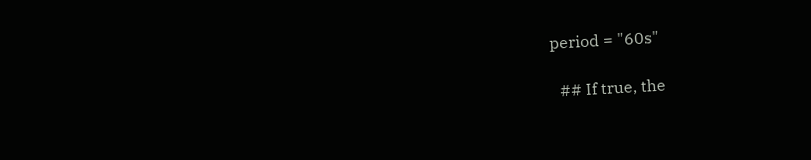period = "60s"

  ## If true, the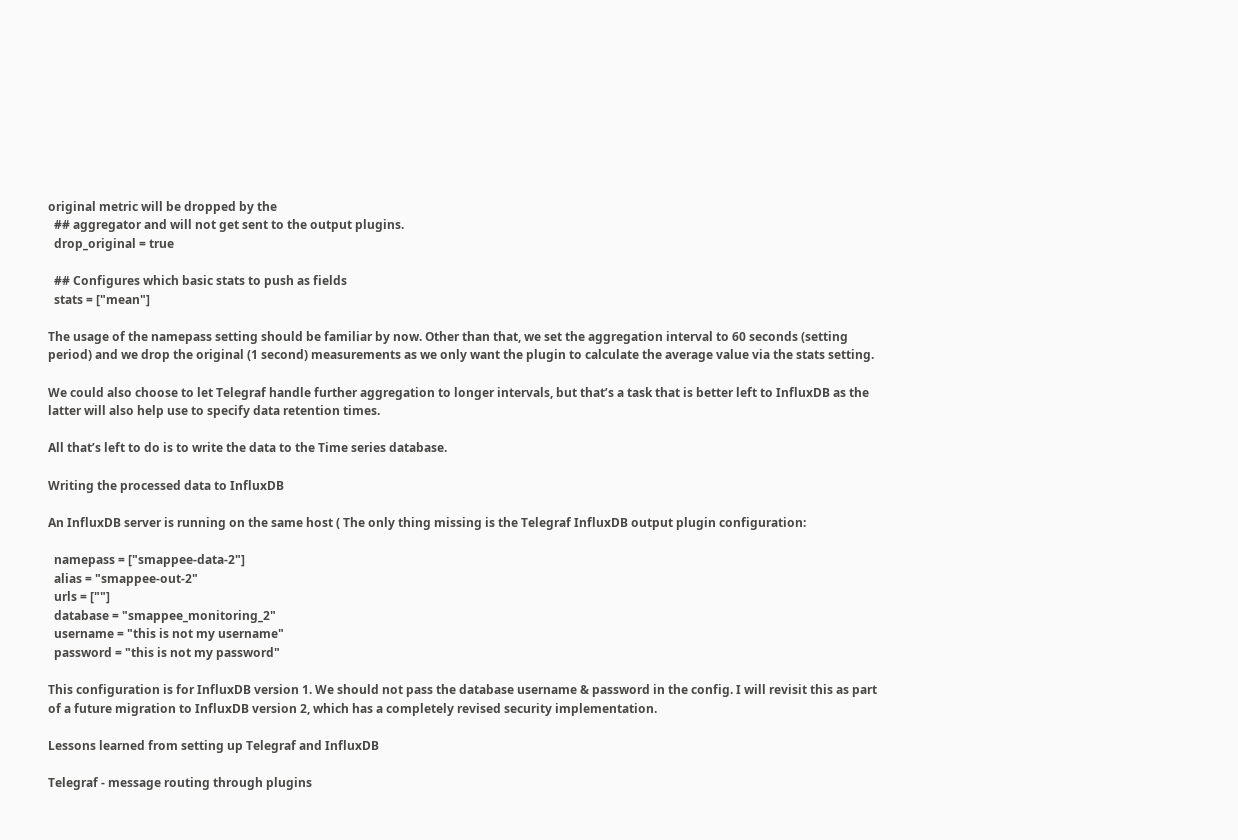original metric will be dropped by the
  ## aggregator and will not get sent to the output plugins.
  drop_original = true

  ## Configures which basic stats to push as fields
  stats = ["mean"]

The usage of the namepass setting should be familiar by now. Other than that, we set the aggregation interval to 60 seconds (setting period) and we drop the original (1 second) measurements as we only want the plugin to calculate the average value via the stats setting.

We could also choose to let Telegraf handle further aggregation to longer intervals, but that’s a task that is better left to InfluxDB as the latter will also help use to specify data retention times.

All that’s left to do is to write the data to the Time series database.

Writing the processed data to InfluxDB

An InfluxDB server is running on the same host ( The only thing missing is the Telegraf InfluxDB output plugin configuration:

  namepass = ["smappee-data-2"]
  alias = "smappee-out-2"
  urls = [""]
  database = "smappee_monitoring_2"
  username = "this is not my username"
  password = "this is not my password"

This configuration is for InfluxDB version 1. We should not pass the database username & password in the config. I will revisit this as part of a future migration to InfluxDB version 2, which has a completely revised security implementation.

Lessons learned from setting up Telegraf and InfluxDB

Telegraf - message routing through plugins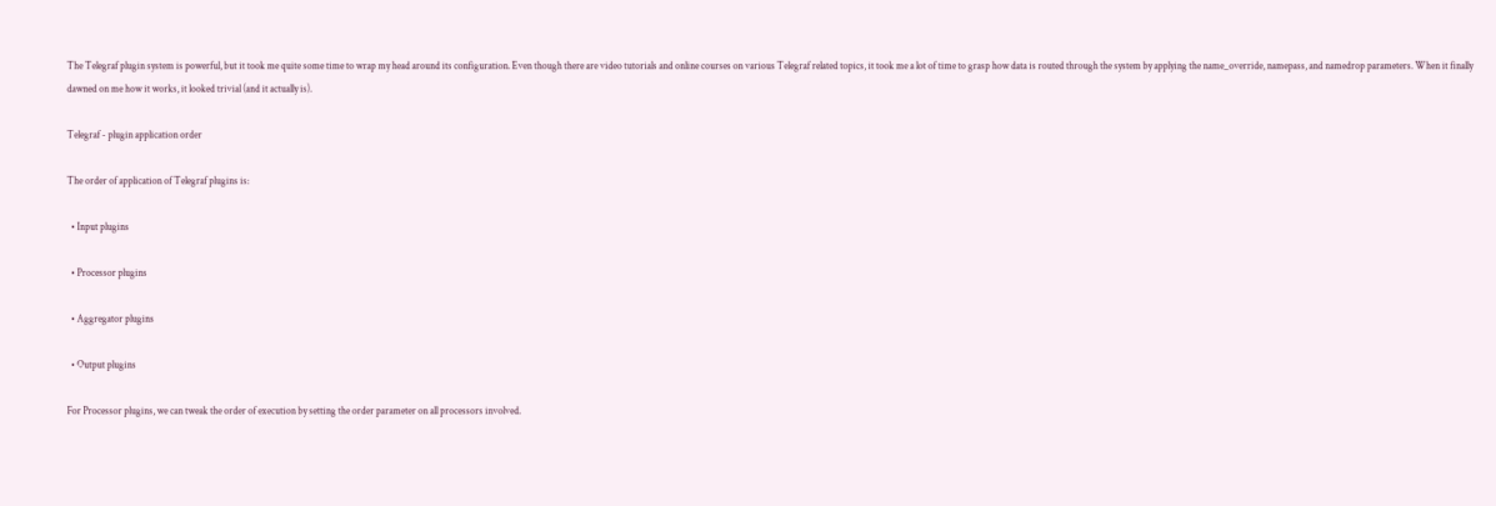The Telegraf plugin system is powerful, but it took me quite some time to wrap my head around its configuration. Even though there are video tutorials and online courses on various Telegraf related topics, it took me a lot of time to grasp how data is routed through the system by applying the name_override, namepass, and namedrop parameters. When it finally dawned on me how it works, it looked trivial (and it actually is).

Telegraf - plugin application order

The order of application of Telegraf plugins is:

  • Input plugins

  • Processor plugins

  • Aggregator plugins

  • Output plugins

For Processor plugins, we can tweak the order of execution by setting the order parameter on all processors involved.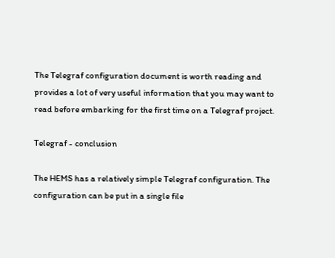The Telegraf configuration document is worth reading and provides a lot of very useful information that you may want to read before embarking for the first time on a Telegraf project.

Telegraf - conclusion

The HEMS has a relatively simple Telegraf configuration. The configuration can be put in a single file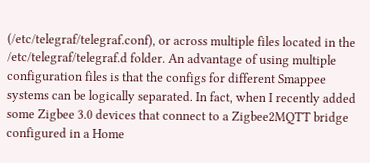(/etc/telegraf/telegraf.conf), or across multiple files located in the /etc/telegraf/telegraf.d folder. An advantage of using multiple configuration files is that the configs for different Smappee systems can be logically separated. In fact, when I recently added some Zigbee 3.0 devices that connect to a Zigbee2MQTT bridge configured in a Home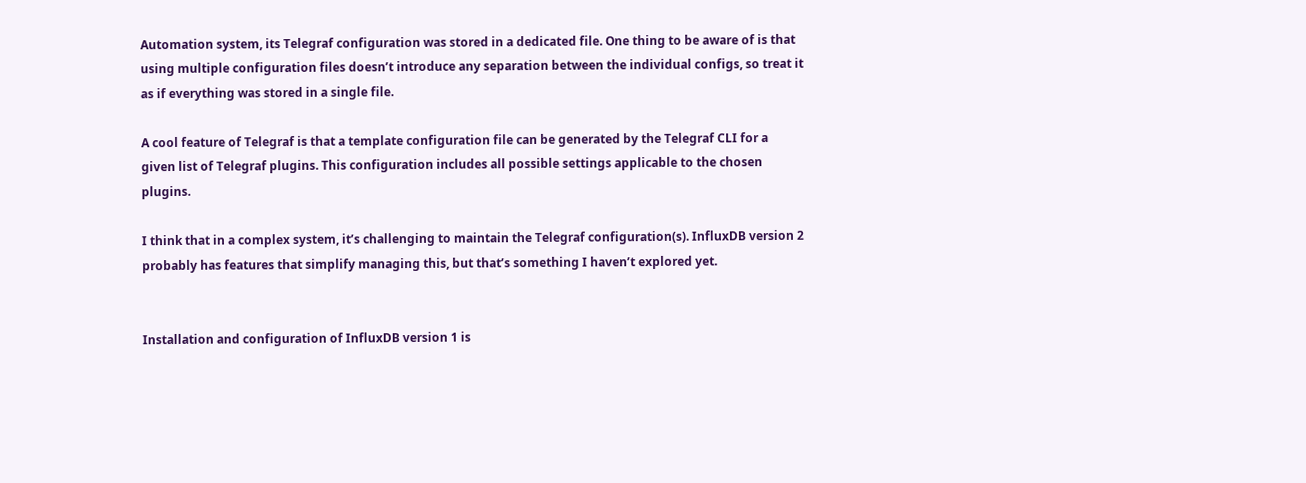Automation system, its Telegraf configuration was stored in a dedicated file. One thing to be aware of is that using multiple configuration files doesn’t introduce any separation between the individual configs, so treat it as if everything was stored in a single file.

A cool feature of Telegraf is that a template configuration file can be generated by the Telegraf CLI for a given list of Telegraf plugins. This configuration includes all possible settings applicable to the chosen plugins.

I think that in a complex system, it’s challenging to maintain the Telegraf configuration(s). InfluxDB version 2 probably has features that simplify managing this, but that’s something I haven’t explored yet.


Installation and configuration of InfluxDB version 1 is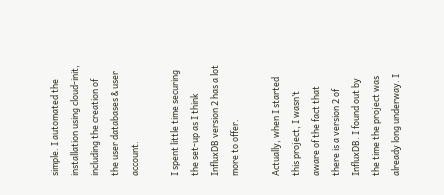simple. I automated the installation using cloud-init, including the creation of the user databases & user account.

I spent little time securing the set-up as I think InfluxDB version 2 has a lot more to offer.

Actually, when I started this project, I wasn’t aware of the fact that there is a version 2 of InfluxDB. I found out by the time the project was already long underway. I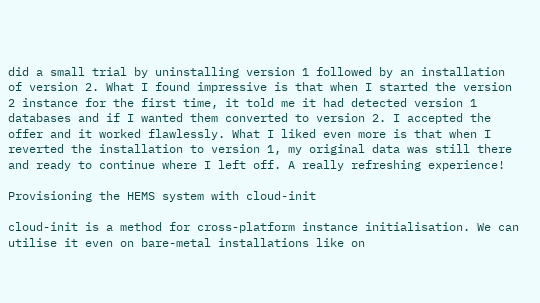did a small trial by uninstalling version 1 followed by an installation of version 2. What I found impressive is that when I started the version 2 instance for the first time, it told me it had detected version 1 databases and if I wanted them converted to version 2. I accepted the offer and it worked flawlessly. What I liked even more is that when I reverted the installation to version 1, my original data was still there and ready to continue where I left off. A really refreshing experience!

Provisioning the HEMS system with cloud-init

cloud-init is a method for cross-platform instance initialisation. We can utilise it even on bare-metal installations like on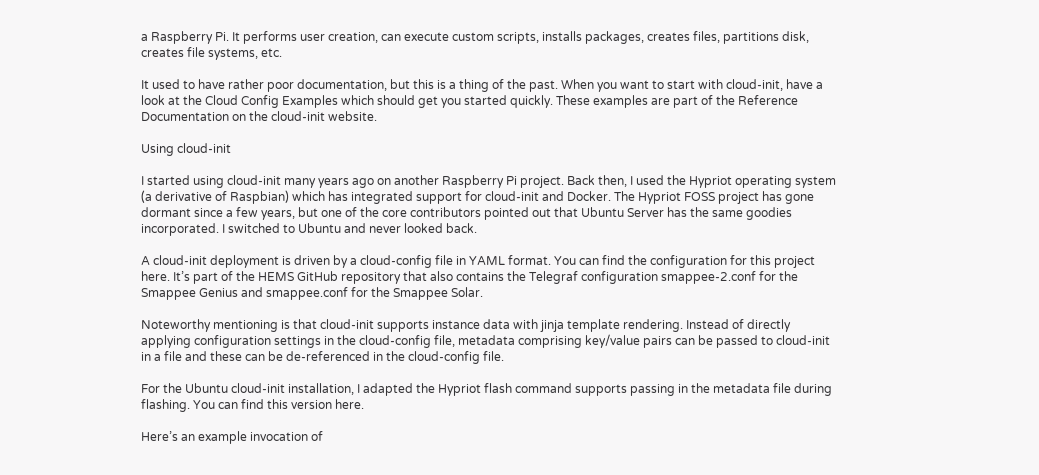a Raspberry Pi. It performs user creation, can execute custom scripts, installs packages, creates files, partitions disk, creates file systems, etc.

It used to have rather poor documentation, but this is a thing of the past. When you want to start with cloud-init, have a look at the Cloud Config Examples which should get you started quickly. These examples are part of the Reference Documentation on the cloud-init website.

Using cloud-init

I started using cloud-init many years ago on another Raspberry Pi project. Back then, I used the Hypriot operating system (a derivative of Raspbian) which has integrated support for cloud-init and Docker. The Hypriot FOSS project has gone dormant since a few years, but one of the core contributors pointed out that Ubuntu Server has the same goodies incorporated. I switched to Ubuntu and never looked back.

A cloud-init deployment is driven by a cloud-config file in YAML format. You can find the configuration for this project here. It’s part of the HEMS GitHub repository that also contains the Telegraf configuration smappee-2.conf for the Smappee Genius and smappee.conf for the Smappee Solar.

Noteworthy mentioning is that cloud-init supports instance data with jinja template rendering. Instead of directly applying configuration settings in the cloud-config file, metadata comprising key/value pairs can be passed to cloud-init in a file and these can be de-referenced in the cloud-config file.

For the Ubuntu cloud-init installation, I adapted the Hypriot flash command supports passing in the metadata file during flashing. You can find this version here.

Here’s an example invocation of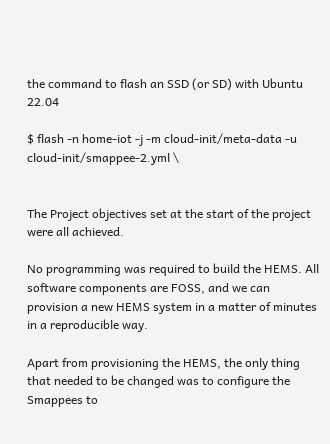the command to flash an SSD (or SD) with Ubuntu 22.04

$ flash -n home-iot -j -m cloud-init/meta-data -u cloud-init/smappee-2.yml \


The Project objectives set at the start of the project were all achieved.

No programming was required to build the HEMS. All software components are FOSS, and we can provision a new HEMS system in a matter of minutes in a reproducible way.

Apart from provisioning the HEMS, the only thing that needed to be changed was to configure the Smappees to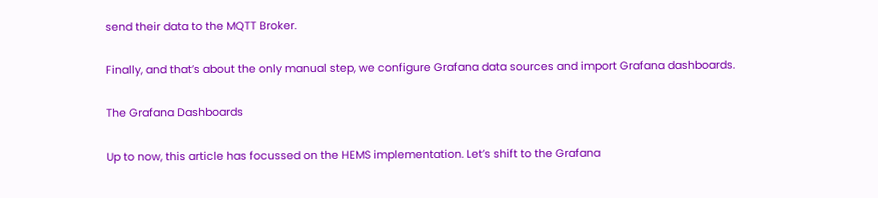send their data to the MQTT Broker.

Finally, and that’s about the only manual step, we configure Grafana data sources and import Grafana dashboards.

The Grafana Dashboards

Up to now, this article has focussed on the HEMS implementation. Let’s shift to the Grafana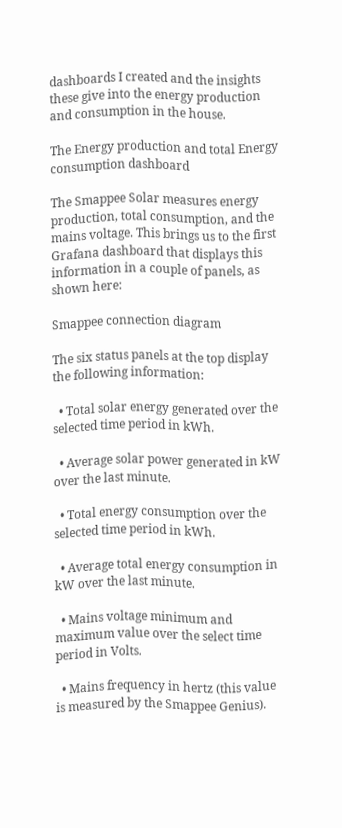dashboards I created and the insights these give into the energy production and consumption in the house.

The Energy production and total Energy consumption dashboard

The Smappee Solar measures energy production, total consumption, and the mains voltage. This brings us to the first Grafana dashboard that displays this information in a couple of panels, as shown here:

Smappee connection diagram

The six status panels at the top display the following information:

  • Total solar energy generated over the selected time period in kWh.

  • Average solar power generated in kW over the last minute.

  • Total energy consumption over the selected time period in kWh.

  • Average total energy consumption in kW over the last minute.

  • Mains voltage minimum and maximum value over the select time period in Volts.

  • Mains frequency in hertz (this value is measured by the Smappee Genius).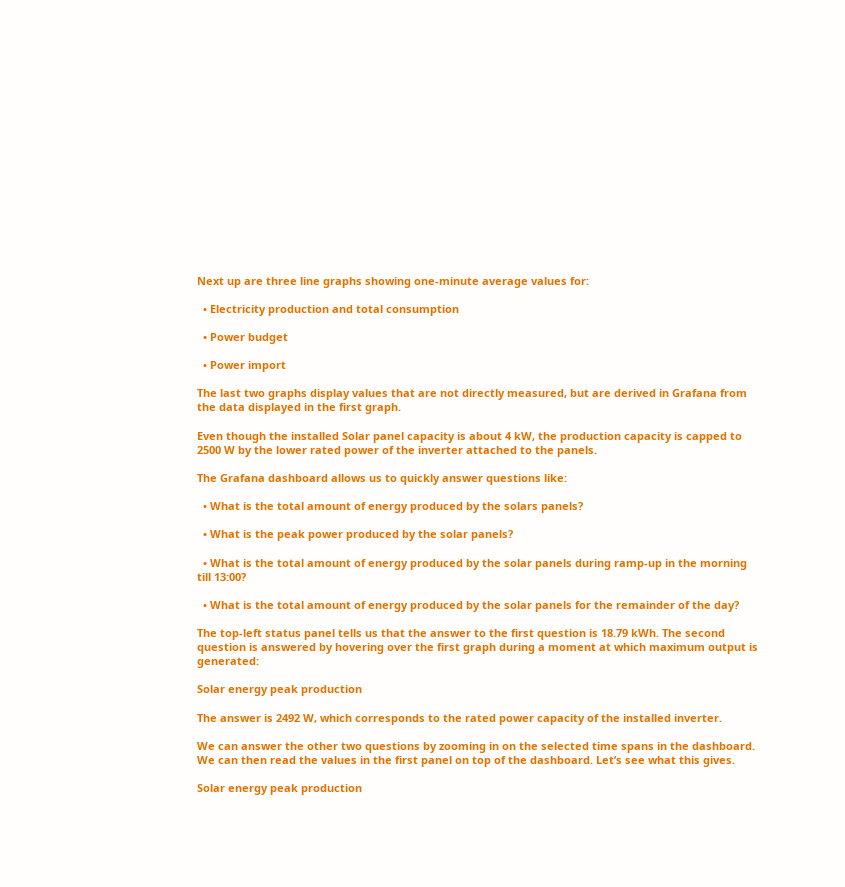Next up are three line graphs showing one-minute average values for:

  • Electricity production and total consumption

  • Power budget

  • Power import

The last two graphs display values that are not directly measured, but are derived in Grafana from the data displayed in the first graph.

Even though the installed Solar panel capacity is about 4 kW, the production capacity is capped to 2500 W by the lower rated power of the inverter attached to the panels.

The Grafana dashboard allows us to quickly answer questions like:

  • What is the total amount of energy produced by the solars panels?

  • What is the peak power produced by the solar panels?

  • What is the total amount of energy produced by the solar panels during ramp-up in the morning till 13:00?

  • What is the total amount of energy produced by the solar panels for the remainder of the day?

The top-left status panel tells us that the answer to the first question is 18.79 kWh. The second question is answered by hovering over the first graph during a moment at which maximum output is generated:

Solar energy peak production

The answer is 2492 W, which corresponds to the rated power capacity of the installed inverter.

We can answer the other two questions by zooming in on the selected time spans in the dashboard. We can then read the values in the first panel on top of the dashboard. Let’s see what this gives.

Solar energy peak production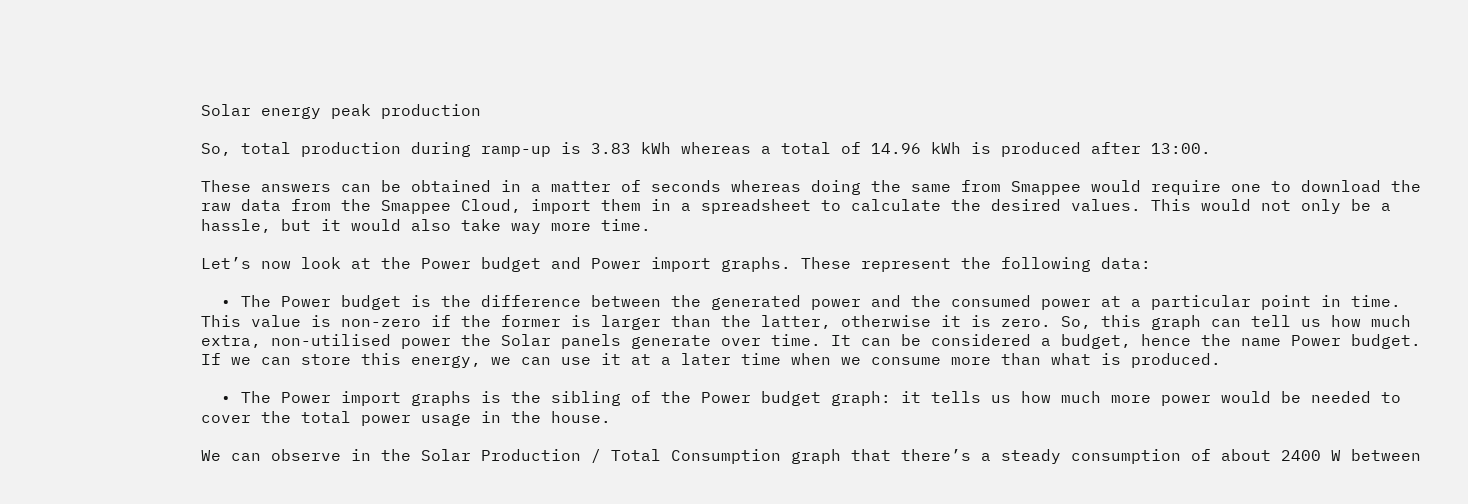Solar energy peak production

So, total production during ramp-up is 3.83 kWh whereas a total of 14.96 kWh is produced after 13:00.

These answers can be obtained in a matter of seconds whereas doing the same from Smappee would require one to download the raw data from the Smappee Cloud, import them in a spreadsheet to calculate the desired values. This would not only be a hassle, but it would also take way more time.

Let’s now look at the Power budget and Power import graphs. These represent the following data:

  • The Power budget is the difference between the generated power and the consumed power at a particular point in time. This value is non-zero if the former is larger than the latter, otherwise it is zero. So, this graph can tell us how much extra, non-utilised power the Solar panels generate over time. It can be considered a budget, hence the name Power budget. If we can store this energy, we can use it at a later time when we consume more than what is produced.

  • The Power import graphs is the sibling of the Power budget graph: it tells us how much more power would be needed to cover the total power usage in the house.

We can observe in the Solar Production / Total Consumption graph that there’s a steady consumption of about 2400 W between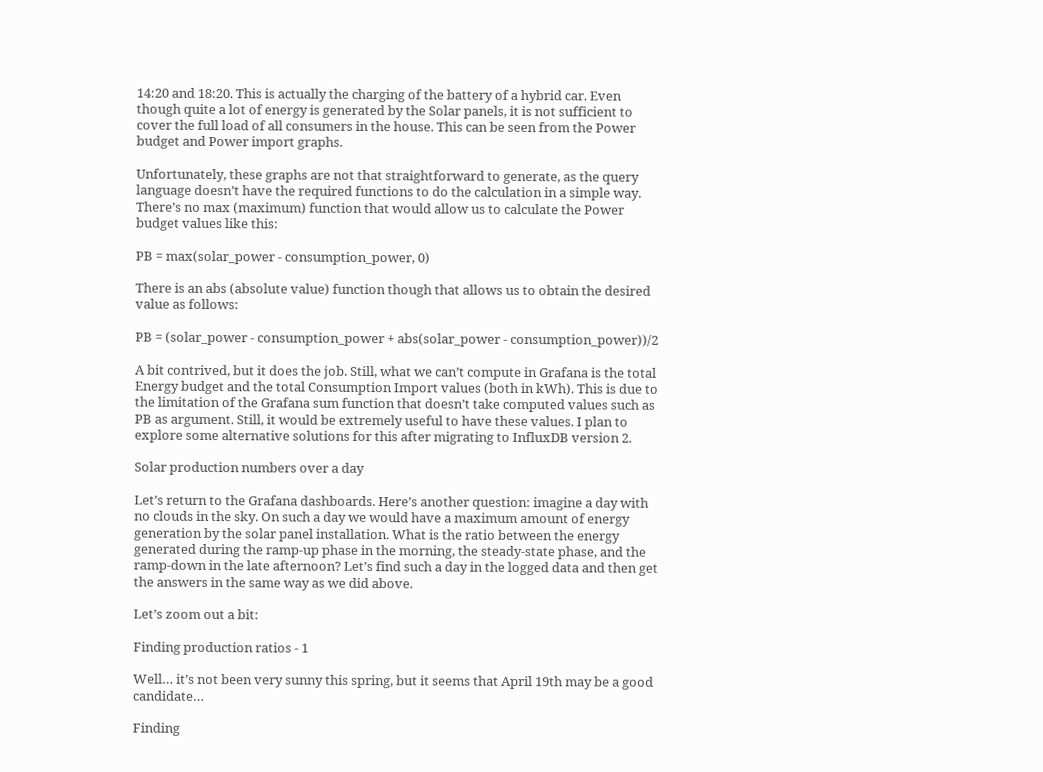14:20 and 18:20. This is actually the charging of the battery of a hybrid car. Even though quite a lot of energy is generated by the Solar panels, it is not sufficient to cover the full load of all consumers in the house. This can be seen from the Power budget and Power import graphs.

Unfortunately, these graphs are not that straightforward to generate, as the query language doesn’t have the required functions to do the calculation in a simple way. There’s no max (maximum) function that would allow us to calculate the Power budget values like this:

PB = max(solar_power - consumption_power, 0)

There is an abs (absolute value) function though that allows us to obtain the desired value as follows:

PB = (solar_power - consumption_power + abs(solar_power - consumption_power))/2

A bit contrived, but it does the job. Still, what we can’t compute in Grafana is the total Energy budget and the total Consumption Import values (both in kWh). This is due to the limitation of the Grafana sum function that doesn’t take computed values such as PB as argument. Still, it would be extremely useful to have these values. I plan to explore some alternative solutions for this after migrating to InfluxDB version 2.

Solar production numbers over a day

Let’s return to the Grafana dashboards. Here’s another question: imagine a day with no clouds in the sky. On such a day we would have a maximum amount of energy generation by the solar panel installation. What is the ratio between the energy generated during the ramp-up phase in the morning, the steady-state phase, and the ramp-down in the late afternoon? Let’s find such a day in the logged data and then get the answers in the same way as we did above.

Let’s zoom out a bit:

Finding production ratios - 1

Well… it’s not been very sunny this spring, but it seems that April 19th may be a good candidate…

Finding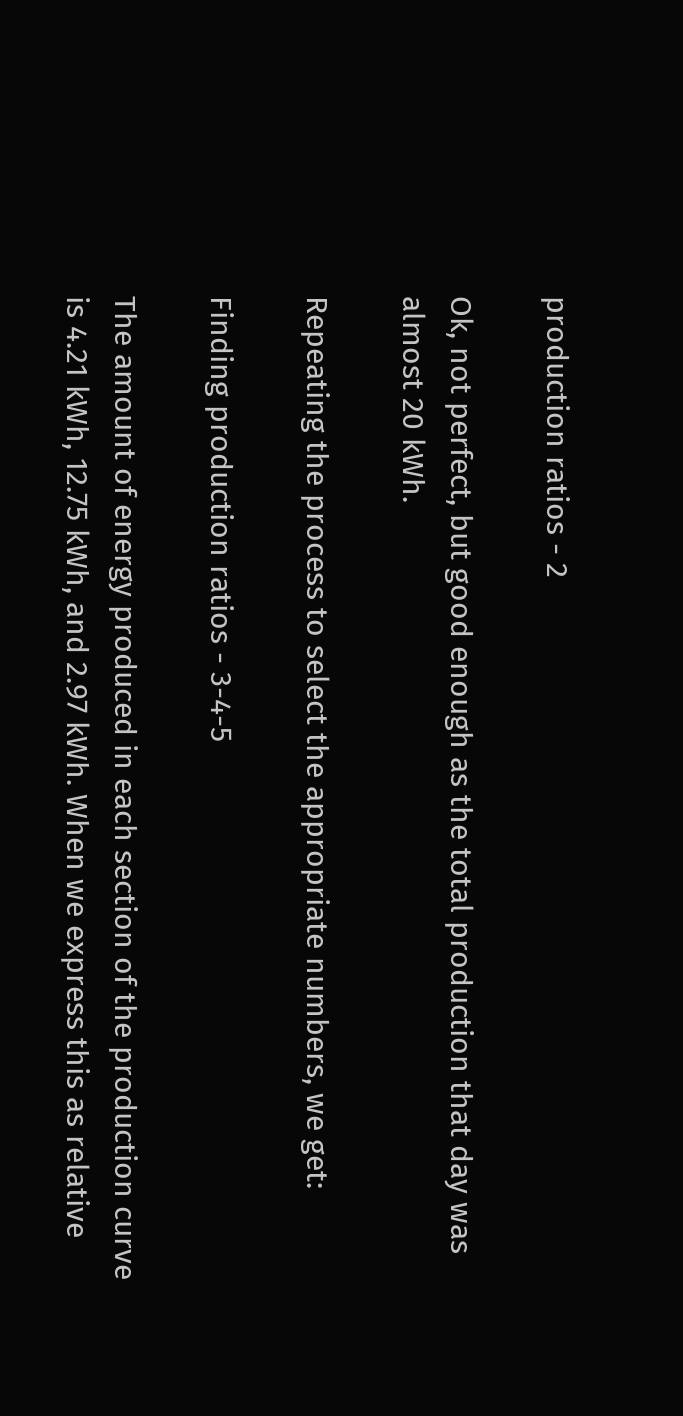production ratios - 2

Ok, not perfect, but good enough as the total production that day was almost 20 kWh.

Repeating the process to select the appropriate numbers, we get:

Finding production ratios - 3-4-5

The amount of energy produced in each section of the production curve is 4.21 kWh, 12.75 kWh, and 2.97 kWh. When we express this as relative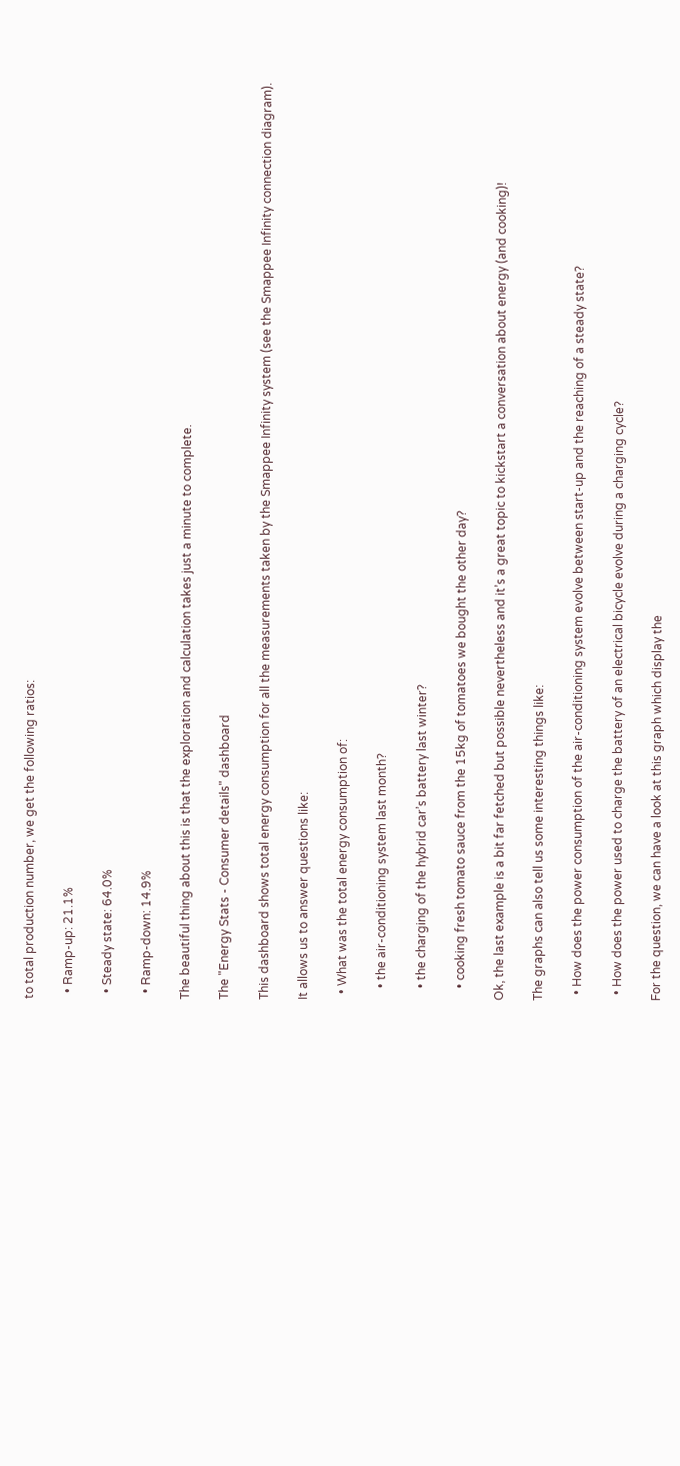to total production number, we get the following ratios:

  • Ramp-up: 21.1%

  • Steady state: 64.0%

  • Ramp-down: 14.9%

The beautiful thing about this is that the exploration and calculation takes just a minute to complete.

The "Energy Stats - Consumer details" dashboard

This dashboard shows total energy consumption for all the measurements taken by the Smappee Infinity system (see the Smappee Infinity connection diagram).

It allows us to answer questions like:

  • What was the total energy consumption of:

    • the air-conditioning system last month?

    • the charging of the hybrid car’s battery last winter?

    • cooking fresh tomato sauce from the 15kg of tomatoes we bought the other day?

Ok, the last example is a bit far fetched but possible nevertheless and it’s a great topic to kickstart a conversation about energy (and cooking)!

The graphs can also tell us some interesting things like:

  • How does the power consumption of the air-conditioning system evolve between start-up and the reaching of a steady state?

  • How does the power used to charge the battery of an electrical bicycle evolve during a charging cycle?

For the question, we can have a look at this graph which display the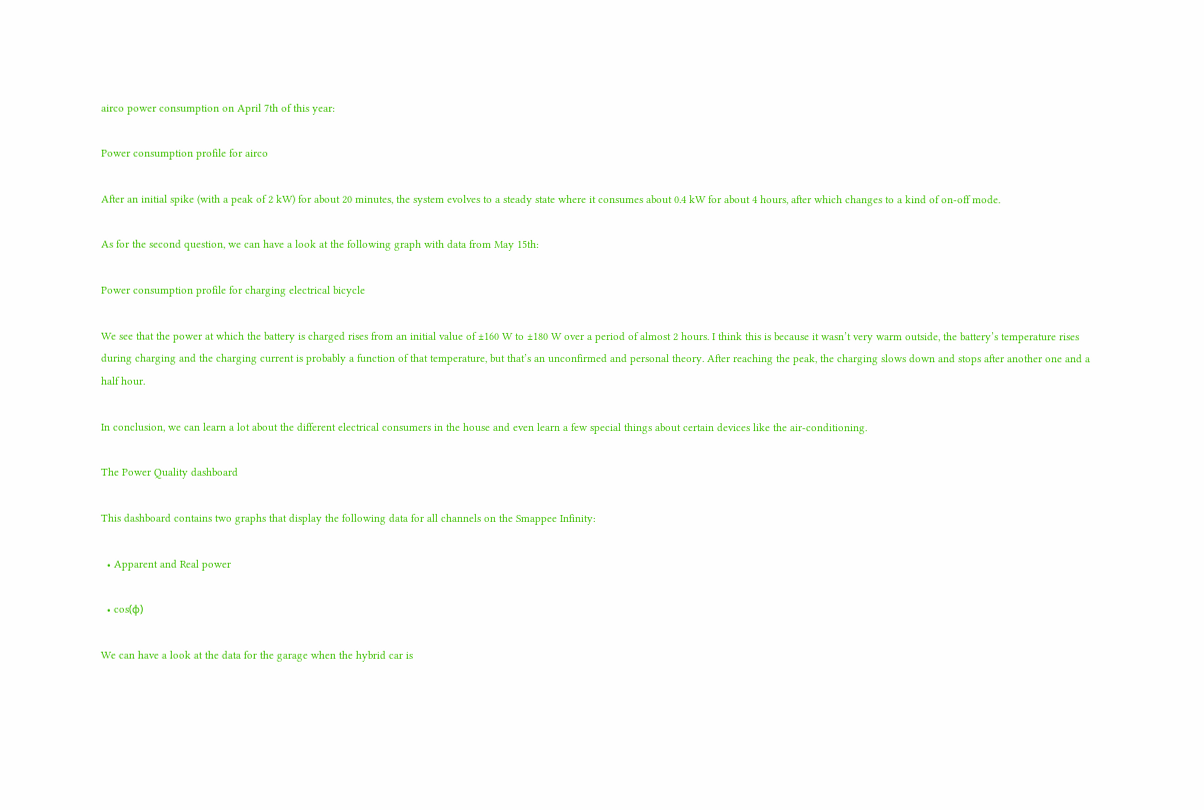airco power consumption on April 7th of this year:

Power consumption profile for airco

After an initial spike (with a peak of 2 kW) for about 20 minutes, the system evolves to a steady state where it consumes about 0.4 kW for about 4 hours, after which changes to a kind of on-off mode.

As for the second question, we can have a look at the following graph with data from May 15th:

Power consumption profile for charging electrical bicycle

We see that the power at which the battery is charged rises from an initial value of ±160 W to ±180 W over a period of almost 2 hours. I think this is because it wasn’t very warm outside, the battery’s temperature rises during charging and the charging current is probably a function of that temperature, but that’s an unconfirmed and personal theory. After reaching the peak, the charging slows down and stops after another one and a half hour.

In conclusion, we can learn a lot about the different electrical consumers in the house and even learn a few special things about certain devices like the air-conditioning.

The Power Quality dashboard

This dashboard contains two graphs that display the following data for all channels on the Smappee Infinity:

  • Apparent and Real power

  • cos(φ)

We can have a look at the data for the garage when the hybrid car is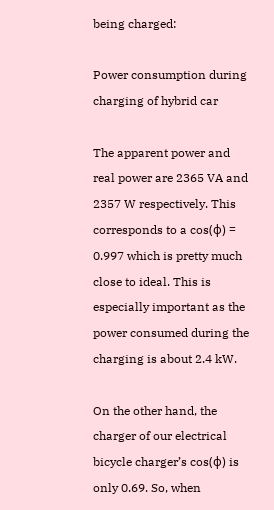being charged:

Power consumption during charging of hybrid car

The apparent power and real power are 2365 VA and 2357 W respectively. This corresponds to a cos(φ) = 0.997 which is pretty much close to ideal. This is especially important as the power consumed during the charging is about 2.4 kW.

On the other hand, the charger of our electrical bicycle charger’s cos(φ) is only 0.69. So, when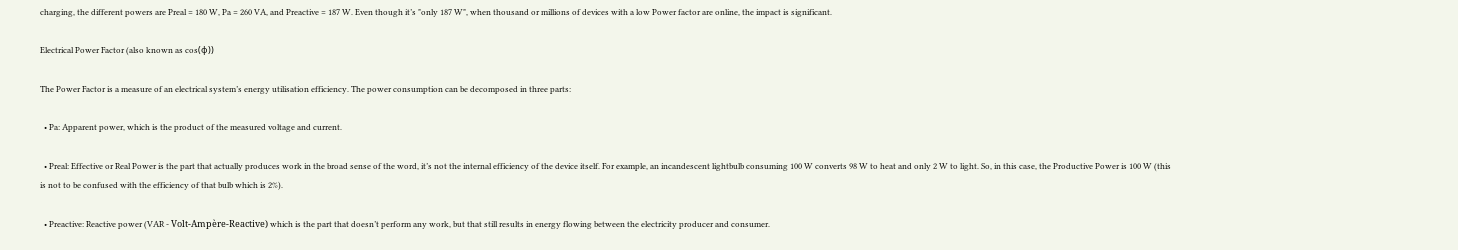charging, the different powers are Preal = 180 W, Pa = 260 VA, and Preactive = 187 W. Even though it’s "only 187 W", when thousand or millions of devices with a low Power factor are online, the impact is significant.

Electrical Power Factor (also known as cos(φ))

The Power Factor is a measure of an electrical system’s energy utilisation efficiency. The power consumption can be decomposed in three parts:

  • Pa: Apparent power, which is the product of the measured voltage and current.

  • Preal: Effective or Real Power is the part that actually produces work in the broad sense of the word, it’s not the internal efficiency of the device itself. For example, an incandescent lightbulb consuming 100 W converts 98 W to heat and only 2 W to light. So, in this case, the Productive Power is 100 W (this is not to be confused with the efficiency of that bulb which is 2%).

  • Preactive: Reactive power (VAR - Volt-Ampère-Reactive) which is the part that doesn’t perform any work, but that still results in energy flowing between the electricity producer and consumer.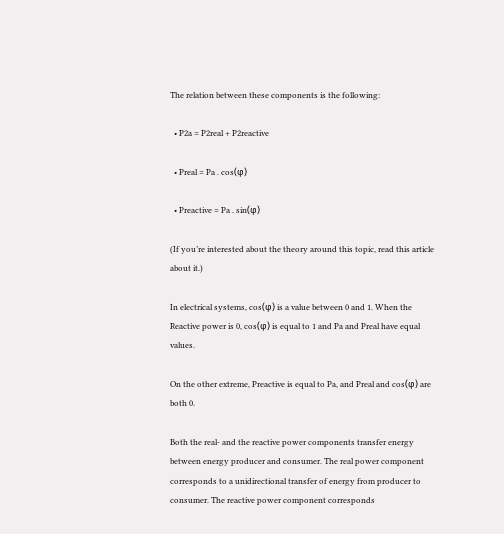The relation between these components is the following:

  • P2a = P2real + P2reactive

  • Preal = Pa . cos(φ)

  • Preactive = Pa . sin(φ)

(If you’re interested about the theory around this topic, read this article about it.)

In electrical systems, cos(φ) is a value between 0 and 1. When the Reactive power is 0, cos(φ) is equal to 1 and Pa and Preal have equal values.

On the other extreme, Preactive is equal to Pa, and Preal and cos(φ) are both 0.

Both the real- and the reactive power components transfer energy between energy producer and consumer. The real power component corresponds to a unidirectional transfer of energy from producer to consumer. The reactive power component corresponds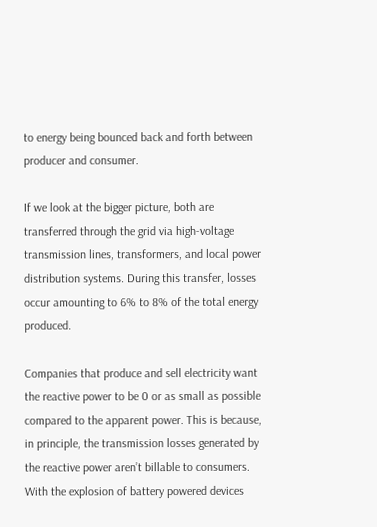to energy being bounced back and forth between producer and consumer.

If we look at the bigger picture, both are transferred through the grid via high-voltage transmission lines, transformers, and local power distribution systems. During this transfer, losses occur amounting to 6% to 8% of the total energy produced.

Companies that produce and sell electricity want the reactive power to be 0 or as small as possible compared to the apparent power. This is because, in principle, the transmission losses generated by the reactive power aren’t billable to consumers. With the explosion of battery powered devices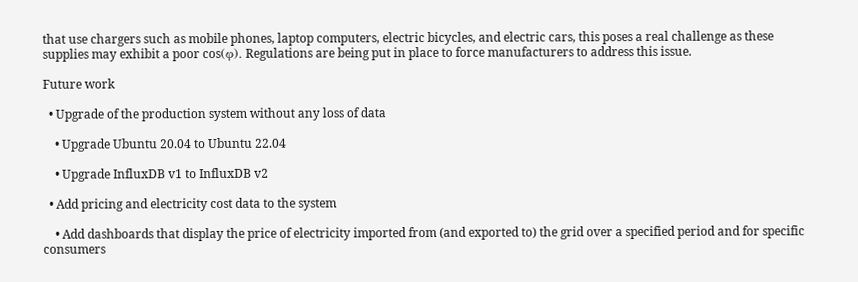that use chargers such as mobile phones, laptop computers, electric bicycles, and electric cars, this poses a real challenge as these supplies may exhibit a poor cos(φ). Regulations are being put in place to force manufacturers to address this issue.

Future work

  • Upgrade of the production system without any loss of data

    • Upgrade Ubuntu 20.04 to Ubuntu 22.04

    • Upgrade InfluxDB v1 to InfluxDB v2

  • Add pricing and electricity cost data to the system

    • Add dashboards that display the price of electricity imported from (and exported to) the grid over a specified period and for specific consumers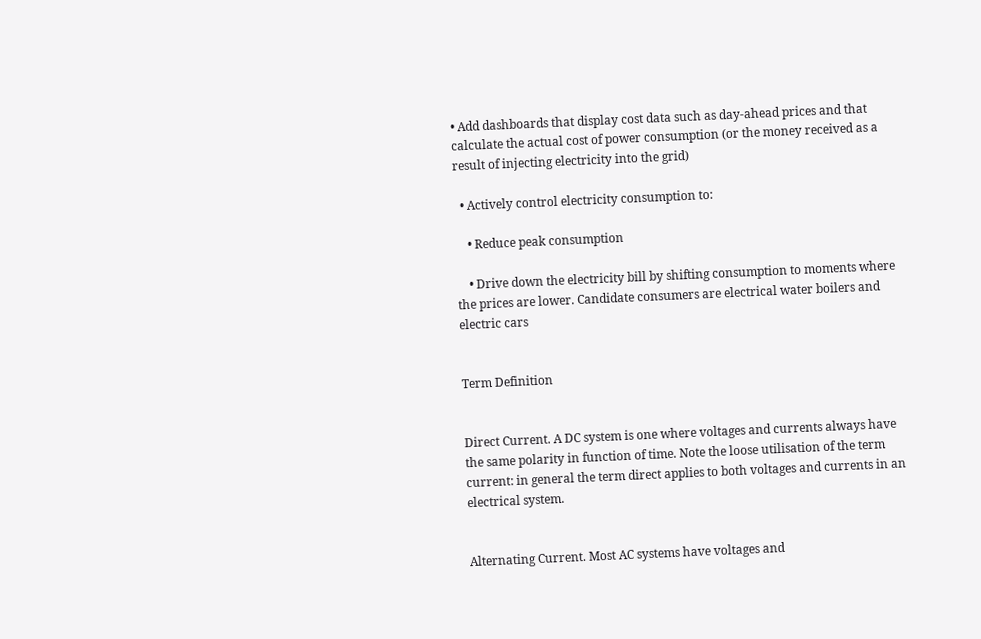• Add dashboards that display cost data such as day-ahead prices and that calculate the actual cost of power consumption (or the money received as a result of injecting electricity into the grid)

  • Actively control electricity consumption to:

    • Reduce peak consumption

    • Drive down the electricity bill by shifting consumption to moments where the prices are lower. Candidate consumers are electrical water boilers and electric cars


Term Definition


Direct Current. A DC system is one where voltages and currents always have the same polarity in function of time. Note the loose utilisation of the term current: in general the term direct applies to both voltages and currents in an electrical system.


Alternating Current. Most AC systems have voltages and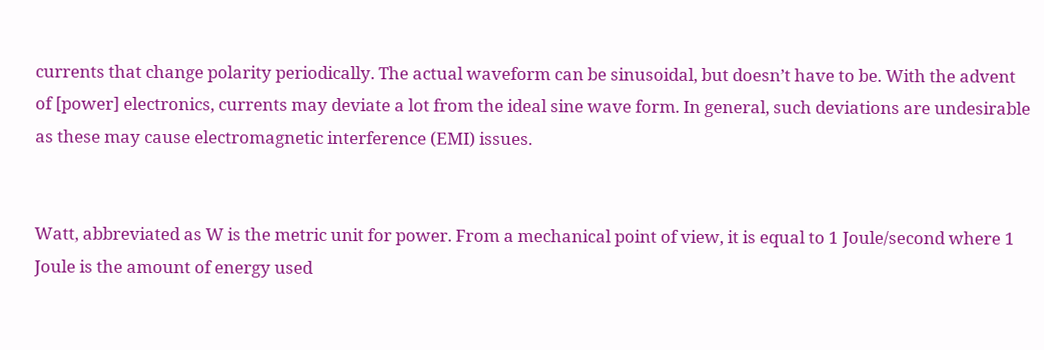currents that change polarity periodically. The actual waveform can be sinusoidal, but doesn’t have to be. With the advent of [power] electronics, currents may deviate a lot from the ideal sine wave form. In general, such deviations are undesirable as these may cause electromagnetic interference (EMI) issues.


Watt, abbreviated as W is the metric unit for power. From a mechanical point of view, it is equal to 1 Joule/second where 1 Joule is the amount of energy used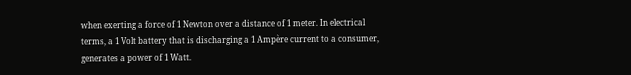when exerting a force of 1 Newton over a distance of 1 meter. In electrical terms, a 1 Volt battery that is discharging a 1 Ampère current to a consumer, generates a power of 1 Watt.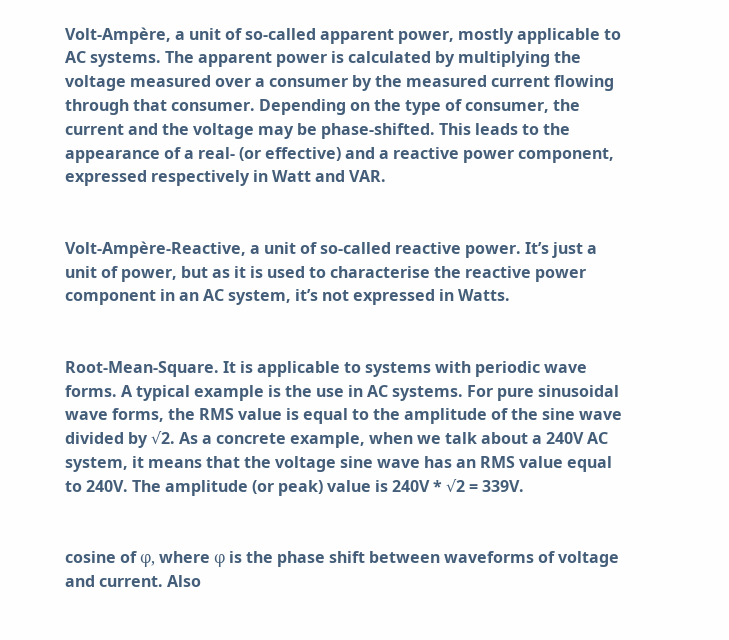Volt-Ampère, a unit of so-called apparent power, mostly applicable to AC systems. The apparent power is calculated by multiplying the voltage measured over a consumer by the measured current flowing through that consumer. Depending on the type of consumer, the current and the voltage may be phase-shifted. This leads to the appearance of a real- (or effective) and a reactive power component, expressed respectively in Watt and VAR.


Volt-Ampère-Reactive, a unit of so-called reactive power. It’s just a unit of power, but as it is used to characterise the reactive power component in an AC system, it’s not expressed in Watts.


Root-Mean-Square. It is applicable to systems with periodic wave forms. A typical example is the use in AC systems. For pure sinusoidal wave forms, the RMS value is equal to the amplitude of the sine wave divided by √2. As a concrete example, when we talk about a 240V AC system, it means that the voltage sine wave has an RMS value equal to 240V. The amplitude (or peak) value is 240V * √2 = 339V.


cosine of φ, where φ is the phase shift between waveforms of voltage and current. Also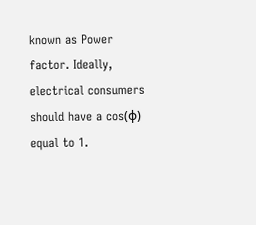known as Power factor. Ideally, electrical consumers should have a cos(φ) equal to 1.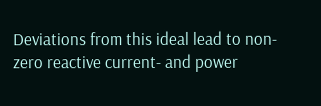Deviations from this ideal lead to non-zero reactive current- and power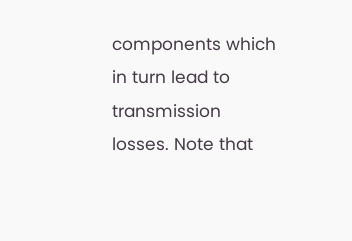components which in turn lead to transmission losses. Note that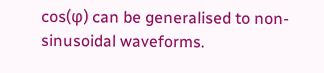cos(φ) can be generalised to non-sinusoidal waveforms.